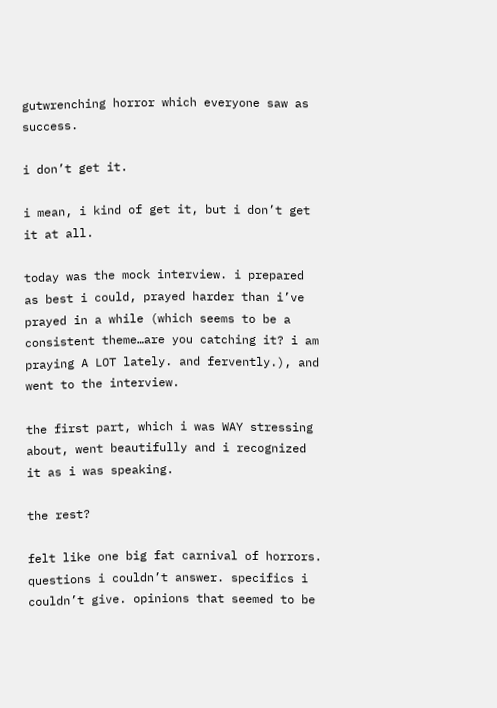gutwrenching horror which everyone saw as success.

i don’t get it.

i mean, i kind of get it, but i don’t get it at all.

today was the mock interview. i prepared as best i could, prayed harder than i’ve prayed in a while (which seems to be a consistent theme…are you catching it? i am praying A LOT lately. and fervently.), and went to the interview.

the first part, which i was WAY stressing about, went beautifully and i recognized it as i was speaking.

the rest?

felt like one big fat carnival of horrors. questions i couldn’t answer. specifics i couldn’t give. opinions that seemed to be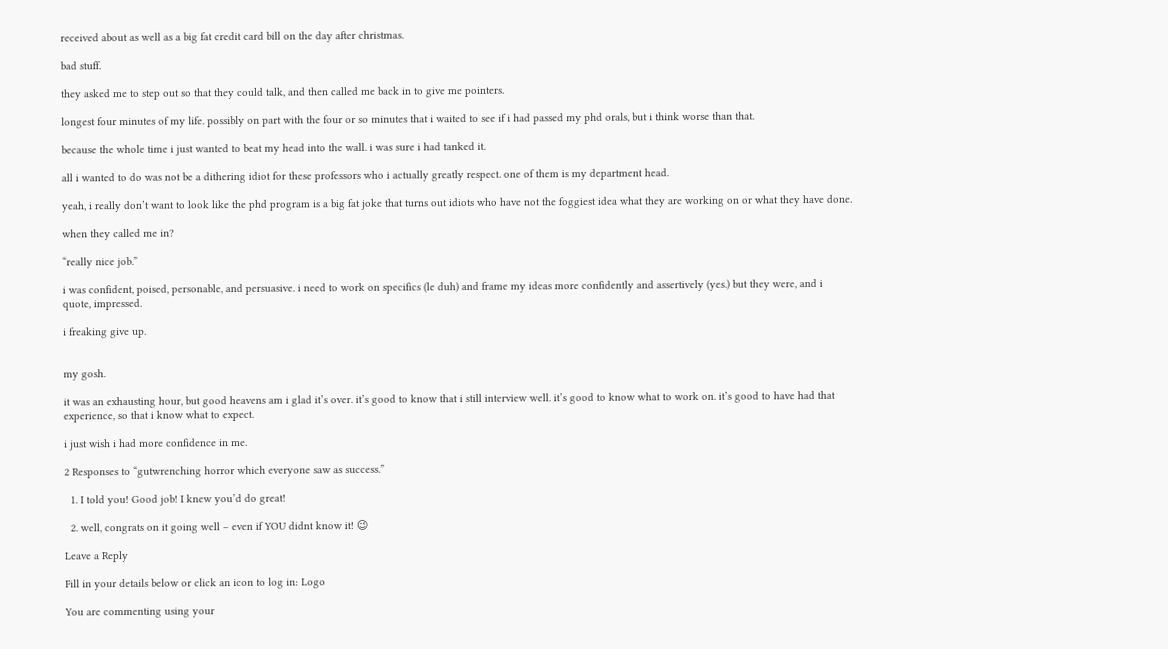received about as well as a big fat credit card bill on the day after christmas.

bad stuff.

they asked me to step out so that they could talk, and then called me back in to give me pointers.

longest four minutes of my life. possibly on part with the four or so minutes that i waited to see if i had passed my phd orals, but i think worse than that.

because the whole time i just wanted to beat my head into the wall. i was sure i had tanked it.

all i wanted to do was not be a dithering idiot for these professors who i actually greatly respect. one of them is my department head.

yeah, i really don’t want to look like the phd program is a big fat joke that turns out idiots who have not the foggiest idea what they are working on or what they have done.

when they called me in?

“really nice job.”

i was confident, poised, personable, and persuasive. i need to work on specifics (le duh) and frame my ideas more confidently and assertively (yes.) but they were, and i quote, impressed.

i freaking give up.


my gosh.

it was an exhausting hour, but good heavens am i glad it’s over. it’s good to know that i still interview well. it’s good to know what to work on. it’s good to have had that experience, so that i know what to expect.

i just wish i had more confidence in me.

2 Responses to “gutwrenching horror which everyone saw as success.”

  1. I told you! Good job! I knew you’d do great!

  2. well, congrats on it going well – even if YOU didnt know it! 😉

Leave a Reply

Fill in your details below or click an icon to log in: Logo

You are commenting using your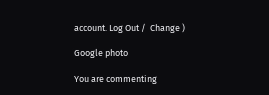account. Log Out /  Change )

Google photo

You are commenting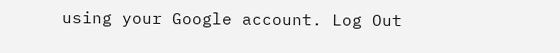using your Google account. Log Out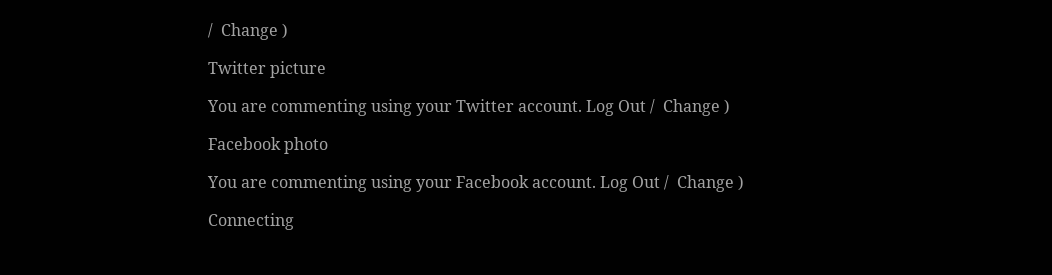/  Change )

Twitter picture

You are commenting using your Twitter account. Log Out /  Change )

Facebook photo

You are commenting using your Facebook account. Log Out /  Change )

Connecting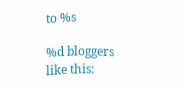to %s

%d bloggers like this: